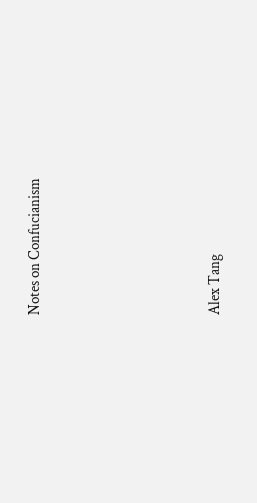Notes on Confucianism





Alex Tang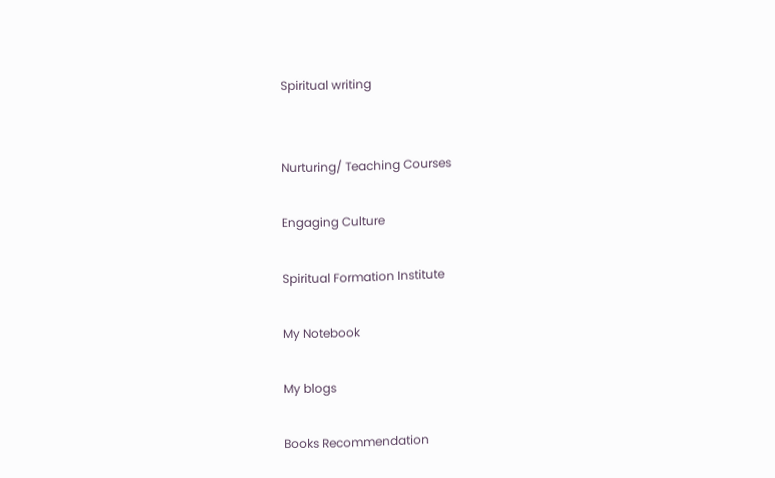Spiritual writing


Nurturing/ Teaching Courses

Engaging Culture

Spiritual Formation Institute

My Notebook

My blogs

Books Recommendation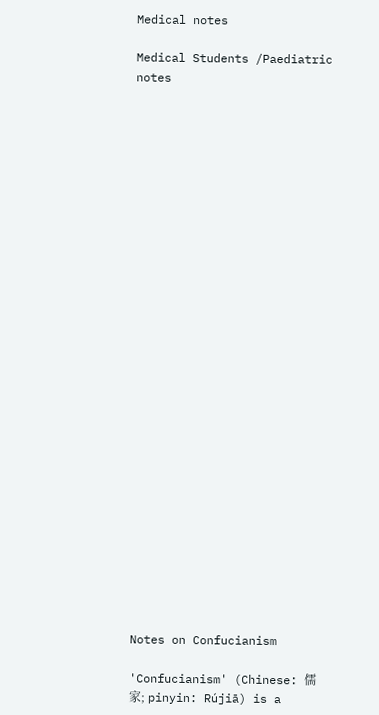Medical notes

Medical Students /Paediatric notes




























Notes on Confucianism

'Confucianism' (Chinese: 儒家; pinyin: Rújiā) is a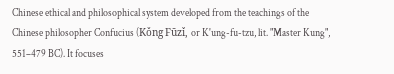Chinese ethical and philosophical system developed from the teachings of the Chinese philosopher Confucius (Kǒng Fūzǐ, or K'ung-fu-tzu, lit. "Master Kung", 551–479 BC). It focuses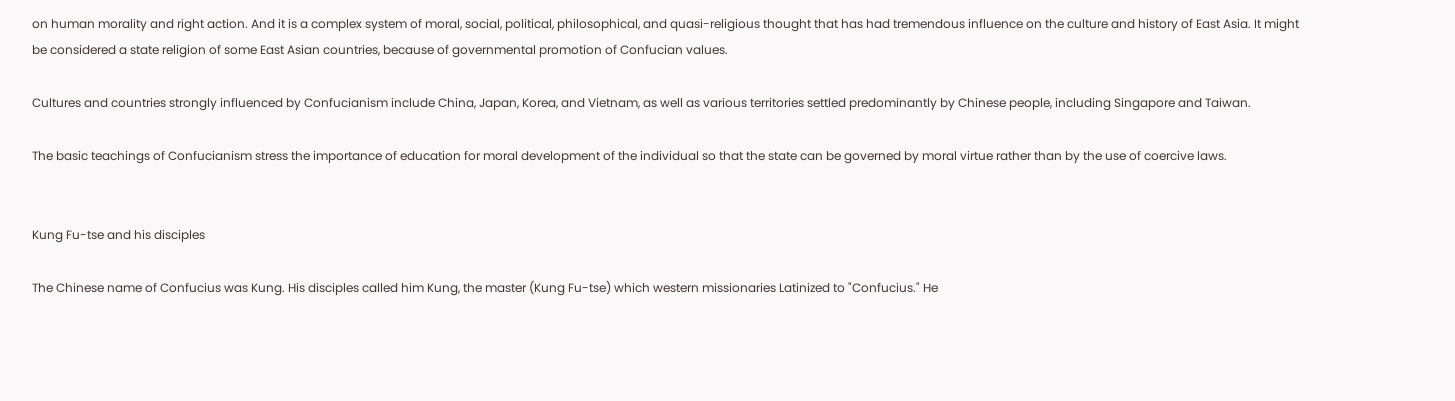on human morality and right action. And it is a complex system of moral, social, political, philosophical, and quasi-religious thought that has had tremendous influence on the culture and history of East Asia. It might be considered a state religion of some East Asian countries, because of governmental promotion of Confucian values.

Cultures and countries strongly influenced by Confucianism include China, Japan, Korea, and Vietnam, as well as various territories settled predominantly by Chinese people, including Singapore and Taiwan.

The basic teachings of Confucianism stress the importance of education for moral development of the individual so that the state can be governed by moral virtue rather than by the use of coercive laws.


Kung Fu-tse and his disciples

The Chinese name of Confucius was Kung. His disciples called him Kung, the master (Kung Fu-tse) which western missionaries Latinized to "Confucius." He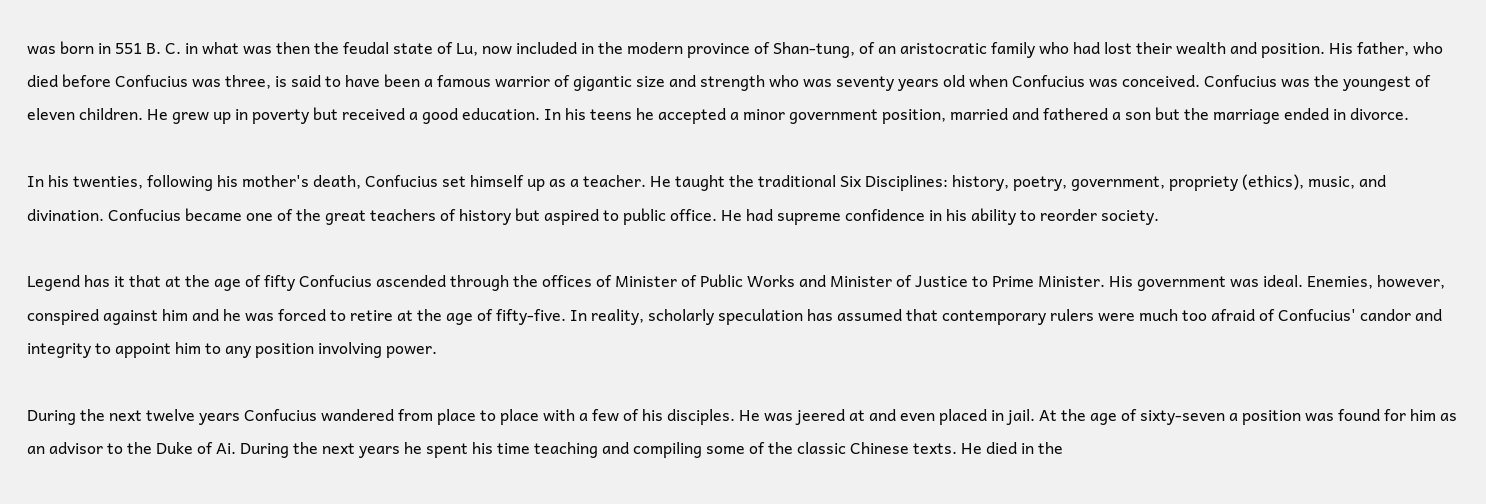was born in 551 B. C. in what was then the feudal state of Lu, now included in the modern province of Shan-tung, of an aristocratic family who had lost their wealth and position. His father, who died before Confucius was three, is said to have been a famous warrior of gigantic size and strength who was seventy years old when Confucius was conceived. Confucius was the youngest of eleven children. He grew up in poverty but received a good education. In his teens he accepted a minor government position, married and fathered a son but the marriage ended in divorce.

In his twenties, following his mother's death, Confucius set himself up as a teacher. He taught the traditional Six Disciplines: history, poetry, government, propriety (ethics), music, and divination. Confucius became one of the great teachers of history but aspired to public office. He had supreme confidence in his ability to reorder society.

Legend has it that at the age of fifty Confucius ascended through the offices of Minister of Public Works and Minister of Justice to Prime Minister. His government was ideal. Enemies, however, conspired against him and he was forced to retire at the age of fifty-five. In reality, scholarly speculation has assumed that contemporary rulers were much too afraid of Confucius' candor and integrity to appoint him to any position involving power.

During the next twelve years Confucius wandered from place to place with a few of his disciples. He was jeered at and even placed in jail. At the age of sixty-seven a position was found for him as an advisor to the Duke of Ai. During the next years he spent his time teaching and compiling some of the classic Chinese texts. He died in the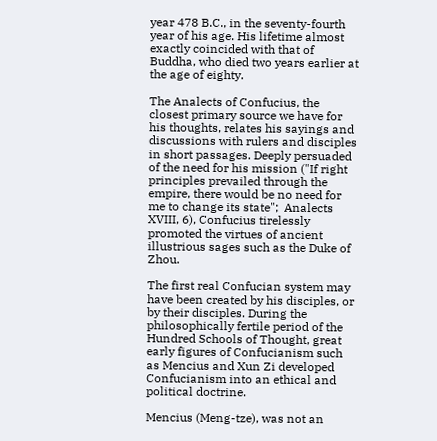year 478 B.C., in the seventy-fourth year of his age. His lifetime almost exactly coincided with that of Buddha, who died two years earlier at the age of eighty.

The Analects of Confucius, the closest primary source we have for his thoughts, relates his sayings and discussions with rulers and disciples in short passages. Deeply persuaded of the need for his mission ("If right principles prevailed through the empire, there would be no need for me to change its state";  Analects XVIII, 6), Confucius tirelessly promoted the virtues of ancient illustrious sages such as the Duke of Zhou.

The first real Confucian system may have been created by his disciples, or by their disciples. During the philosophically fertile period of the Hundred Schools of Thought, great early figures of Confucianism such as Mencius and Xun Zi developed Confucianism into an ethical and political doctrine.

Mencius (Meng-tze), was not an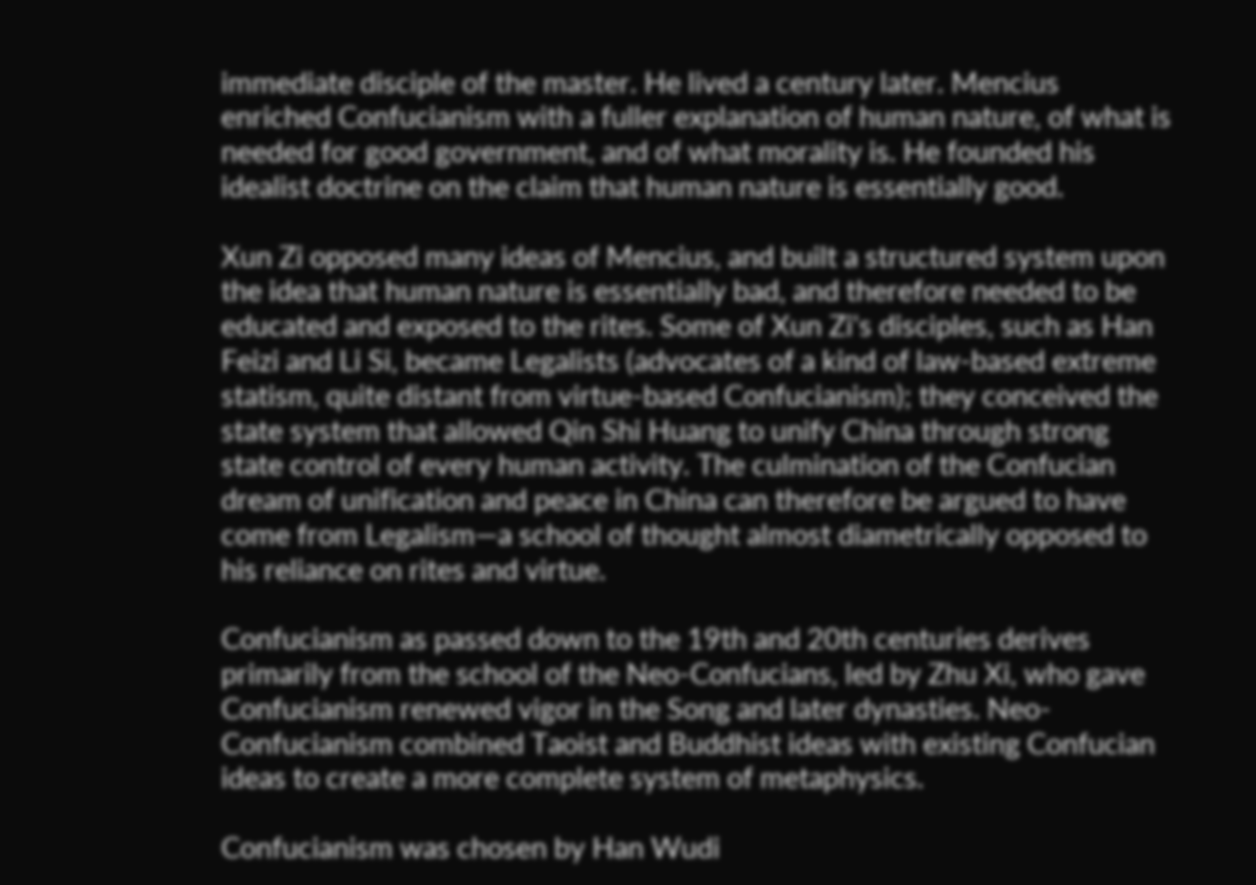immediate disciple of the master. He lived a century later. Mencius enriched Confucianism with a fuller explanation of human nature, of what is needed for good government, and of what morality is. He founded his idealist doctrine on the claim that human nature is essentially good.

Xun Zi opposed many ideas of Mencius, and built a structured system upon the idea that human nature is essentially bad, and therefore needed to be educated and exposed to the rites. Some of Xun Zi's disciples, such as Han Feizi and Li Si, became Legalists (advocates of a kind of law-based extreme statism, quite distant from virtue-based Confucianism); they conceived the state system that allowed Qin Shi Huang to unify China through strong state control of every human activity. The culmination of the Confucian dream of unification and peace in China can therefore be argued to have come from Legalism—a school of thought almost diametrically opposed to his reliance on rites and virtue.

Confucianism as passed down to the 19th and 20th centuries derives primarily from the school of the Neo-Confucians, led by Zhu Xi, who gave Confucianism renewed vigor in the Song and later dynasties. Neo-Confucianism combined Taoist and Buddhist ideas with existing Confucian ideas to create a more complete system of metaphysics.

Confucianism was chosen by Han Wudi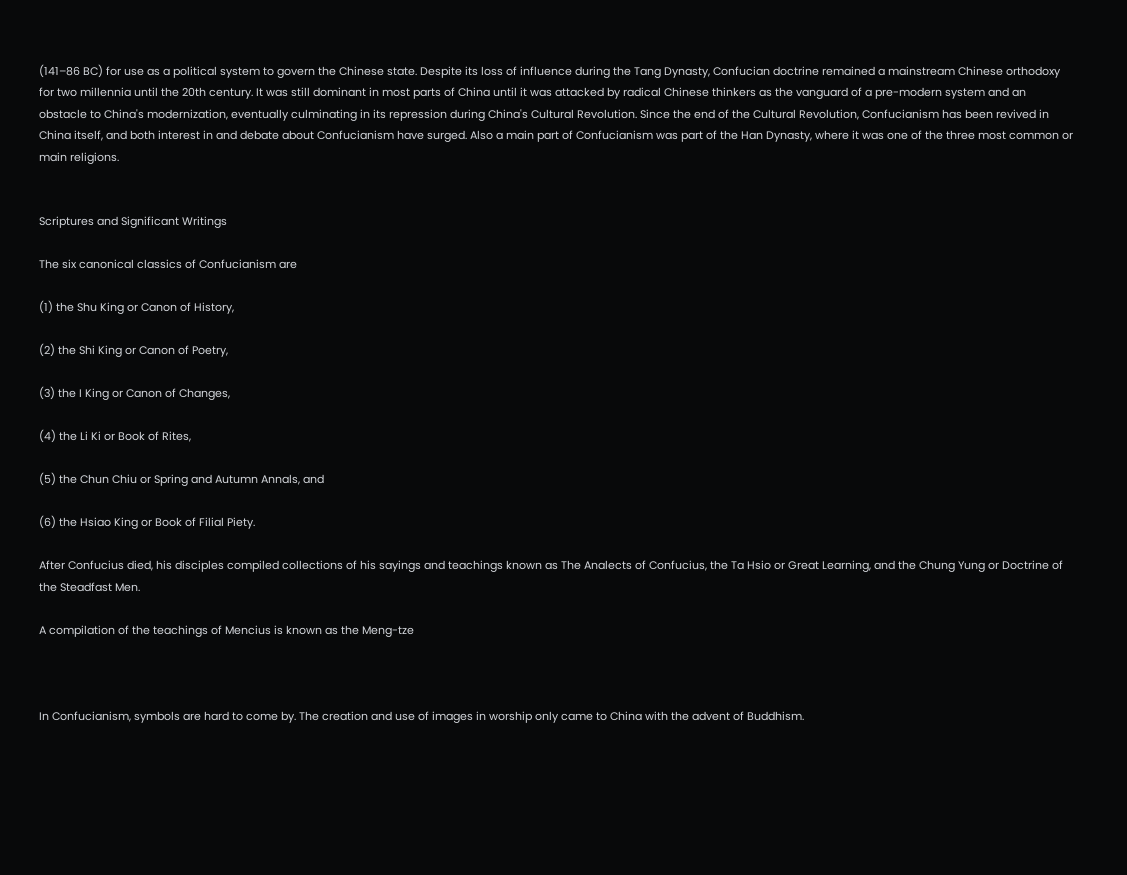(141–86 BC) for use as a political system to govern the Chinese state. Despite its loss of influence during the Tang Dynasty, Confucian doctrine remained a mainstream Chinese orthodoxy for two millennia until the 20th century. It was still dominant in most parts of China until it was attacked by radical Chinese thinkers as the vanguard of a pre-modern system and an obstacle to China's modernization, eventually culminating in its repression during China's Cultural Revolution. Since the end of the Cultural Revolution, Confucianism has been revived in China itself, and both interest in and debate about Confucianism have surged. Also a main part of Confucianism was part of the Han Dynasty, where it was one of the three most common or main religions.


Scriptures and Significant Writings

The six canonical classics of Confucianism are

(1) the Shu King or Canon of History,

(2) the Shi King or Canon of Poetry,

(3) the I King or Canon of Changes,

(4) the Li Ki or Book of Rites,

(5) the Chun Chiu or Spring and Autumn Annals, and

(6) the Hsiao King or Book of Filial Piety.

After Confucius died, his disciples compiled collections of his sayings and teachings known as The Analects of Confucius, the Ta Hsio or Great Learning, and the Chung Yung or Doctrine of the Steadfast Men.

A compilation of the teachings of Mencius is known as the Meng-tze



In Confucianism, symbols are hard to come by. The creation and use of images in worship only came to China with the advent of Buddhism.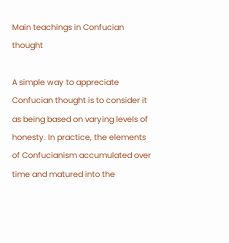Main teachings in Confucian thought

A simple way to appreciate Confucian thought is to consider it as being based on varying levels of honesty. In practice, the elements of Confucianism accumulated over time and matured into the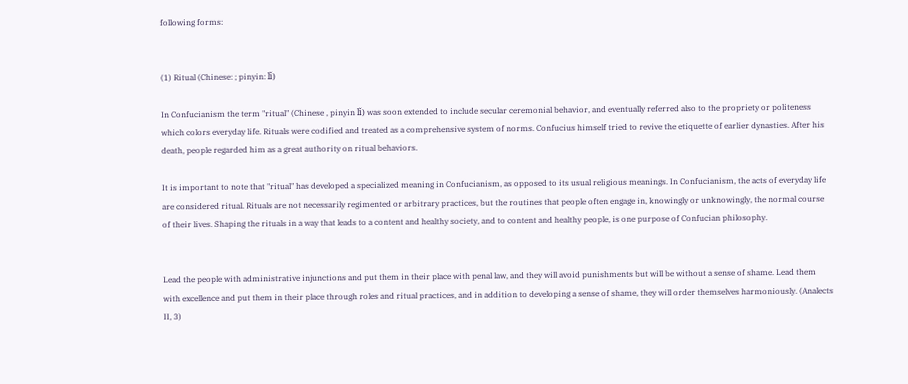following forms:


(1) Ritual (Chinese: ; pinyin: lǐ)

In Confucianism the term "ritual" (Chinese , pinyin lǐ) was soon extended to include secular ceremonial behavior, and eventually referred also to the propriety or politeness which colors everyday life. Rituals were codified and treated as a comprehensive system of norms. Confucius himself tried to revive the etiquette of earlier dynasties. After his death, people regarded him as a great authority on ritual behaviors.

It is important to note that "ritual" has developed a specialized meaning in Confucianism, as opposed to its usual religious meanings. In Confucianism, the acts of everyday life are considered ritual. Rituals are not necessarily regimented or arbitrary practices, but the routines that people often engage in, knowingly or unknowingly, the normal course of their lives. Shaping the rituals in a way that leads to a content and healthy society, and to content and healthy people, is one purpose of Confucian philosophy.


Lead the people with administrative injunctions and put them in their place with penal law, and they will avoid punishments but will be without a sense of shame. Lead them with excellence and put them in their place through roles and ritual practices, and in addition to developing a sense of shame, they will order themselves harmoniously. (Analects II, 3)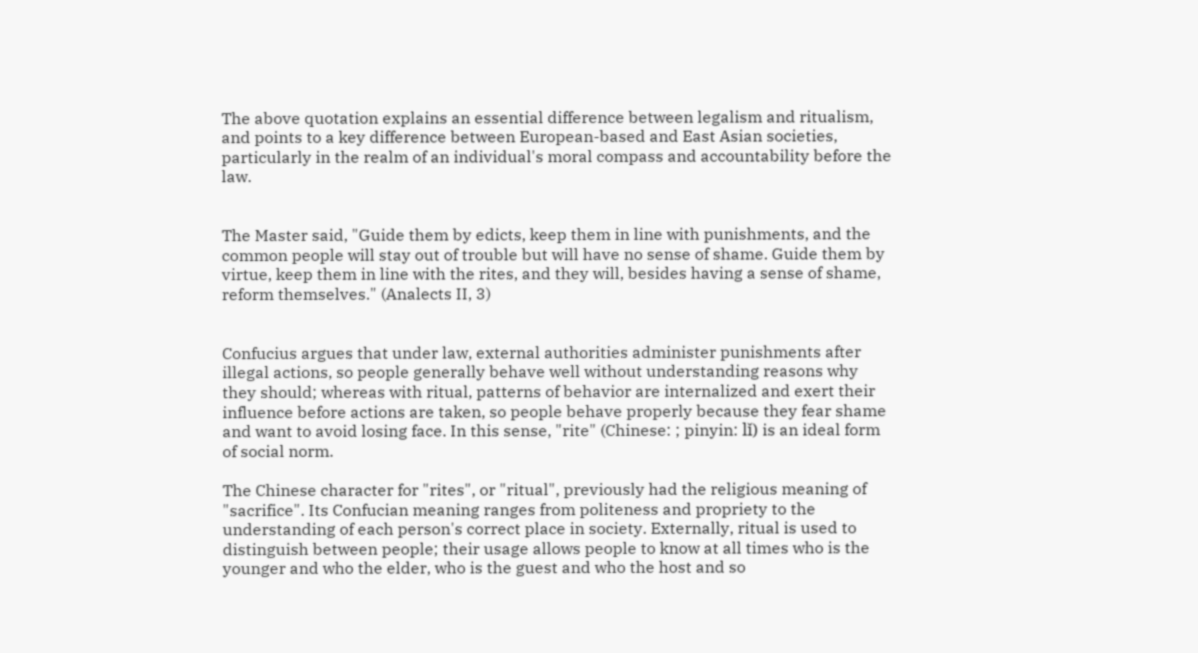The above quotation explains an essential difference between legalism and ritualism, and points to a key difference between European-based and East Asian societies, particularly in the realm of an individual's moral compass and accountability before the law.


The Master said, "Guide them by edicts, keep them in line with punishments, and the common people will stay out of trouble but will have no sense of shame. Guide them by virtue, keep them in line with the rites, and they will, besides having a sense of shame, reform themselves." (Analects II, 3)


Confucius argues that under law, external authorities administer punishments after illegal actions, so people generally behave well without understanding reasons why they should; whereas with ritual, patterns of behavior are internalized and exert their influence before actions are taken, so people behave properly because they fear shame and want to avoid losing face. In this sense, "rite" (Chinese: ; pinyin: lǐ) is an ideal form of social norm.

The Chinese character for "rites", or "ritual", previously had the religious meaning of "sacrifice". Its Confucian meaning ranges from politeness and propriety to the understanding of each person's correct place in society. Externally, ritual is used to distinguish between people; their usage allows people to know at all times who is the younger and who the elder, who is the guest and who the host and so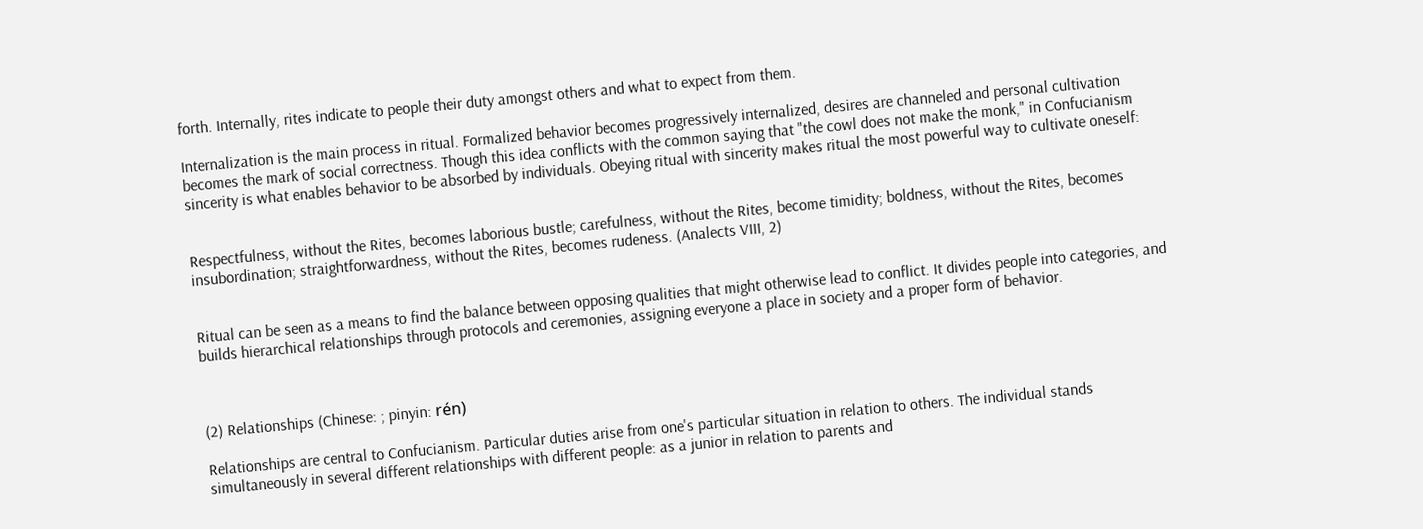forth. Internally, rites indicate to people their duty amongst others and what to expect from them.

Internalization is the main process in ritual. Formalized behavior becomes progressively internalized, desires are channeled and personal cultivation becomes the mark of social correctness. Though this idea conflicts with the common saying that "the cowl does not make the monk," in Confucianism sincerity is what enables behavior to be absorbed by individuals. Obeying ritual with sincerity makes ritual the most powerful way to cultivate oneself:


Respectfulness, without the Rites, becomes laborious bustle; carefulness, without the Rites, become timidity; boldness, without the Rites, becomes insubordination; straightforwardness, without the Rites, becomes rudeness. (Analects VIII, 2)


Ritual can be seen as a means to find the balance between opposing qualities that might otherwise lead to conflict. It divides people into categories, and builds hierarchical relationships through protocols and ceremonies, assigning everyone a place in society and a proper form of behavior.



(2) Relationships (Chinese: ; pinyin: rén)

Relationships are central to Confucianism. Particular duties arise from one's particular situation in relation to others. The individual stands simultaneously in several different relationships with different people: as a junior in relation to parents and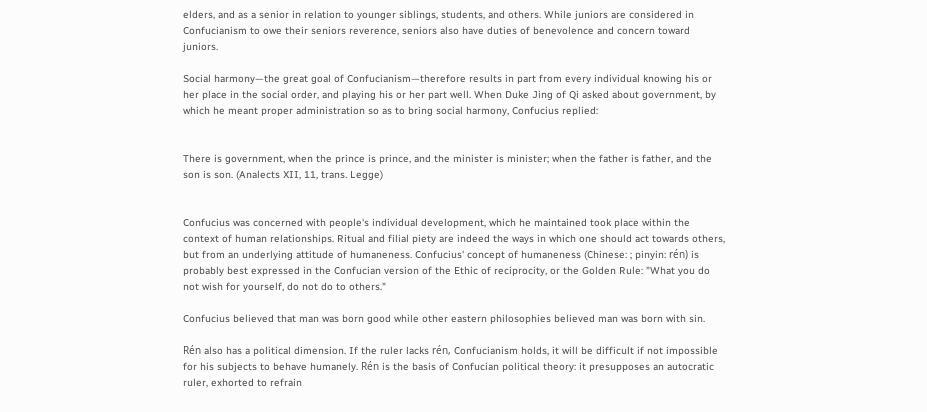elders, and as a senior in relation to younger siblings, students, and others. While juniors are considered in Confucianism to owe their seniors reverence, seniors also have duties of benevolence and concern toward juniors.

Social harmony—the great goal of Confucianism—therefore results in part from every individual knowing his or her place in the social order, and playing his or her part well. When Duke Jing of Qi asked about government, by which he meant proper administration so as to bring social harmony, Confucius replied:


There is government, when the prince is prince, and the minister is minister; when the father is father, and the son is son. (Analects XII, 11, trans. Legge)


Confucius was concerned with people's individual development, which he maintained took place within the context of human relationships. Ritual and filial piety are indeed the ways in which one should act towards others, but from an underlying attitude of humaneness. Confucius' concept of humaneness (Chinese: ; pinyin: rén) is probably best expressed in the Confucian version of the Ethic of reciprocity, or the Golden Rule: "What you do not wish for yourself, do not do to others."

Confucius believed that man was born good while other eastern philosophies believed man was born with sin.

Rén also has a political dimension. If the ruler lacks rén, Confucianism holds, it will be difficult if not impossible for his subjects to behave humanely. Rén is the basis of Confucian political theory: it presupposes an autocratic ruler, exhorted to refrain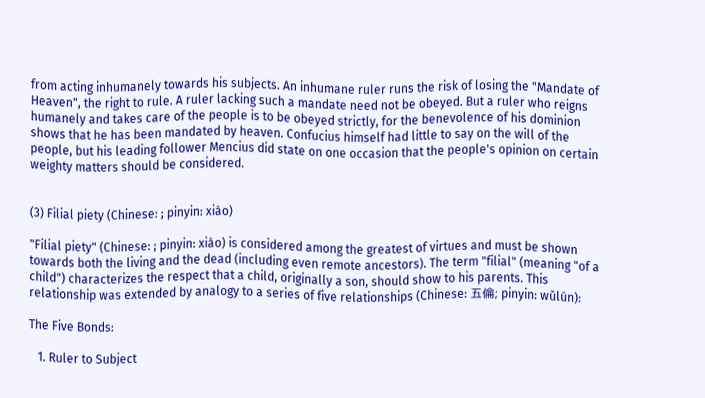from acting inhumanely towards his subjects. An inhumane ruler runs the risk of losing the "Mandate of Heaven", the right to rule. A ruler lacking such a mandate need not be obeyed. But a ruler who reigns humanely and takes care of the people is to be obeyed strictly, for the benevolence of his dominion shows that he has been mandated by heaven. Confucius himself had little to say on the will of the people, but his leading follower Mencius did state on one occasion that the people's opinion on certain weighty matters should be considered.


(3) Filial piety (Chinese: ; pinyin: xiào)

"Filial piety" (Chinese: ; pinyin: xiào) is considered among the greatest of virtues and must be shown towards both the living and the dead (including even remote ancestors). The term "filial" (meaning "of a child") characterizes the respect that a child, originally a son, should show to his parents. This relationship was extended by analogy to a series of five relationships (Chinese: 五倫; pinyin: wǔlún):

The Five Bonds:

   1. Ruler to Subject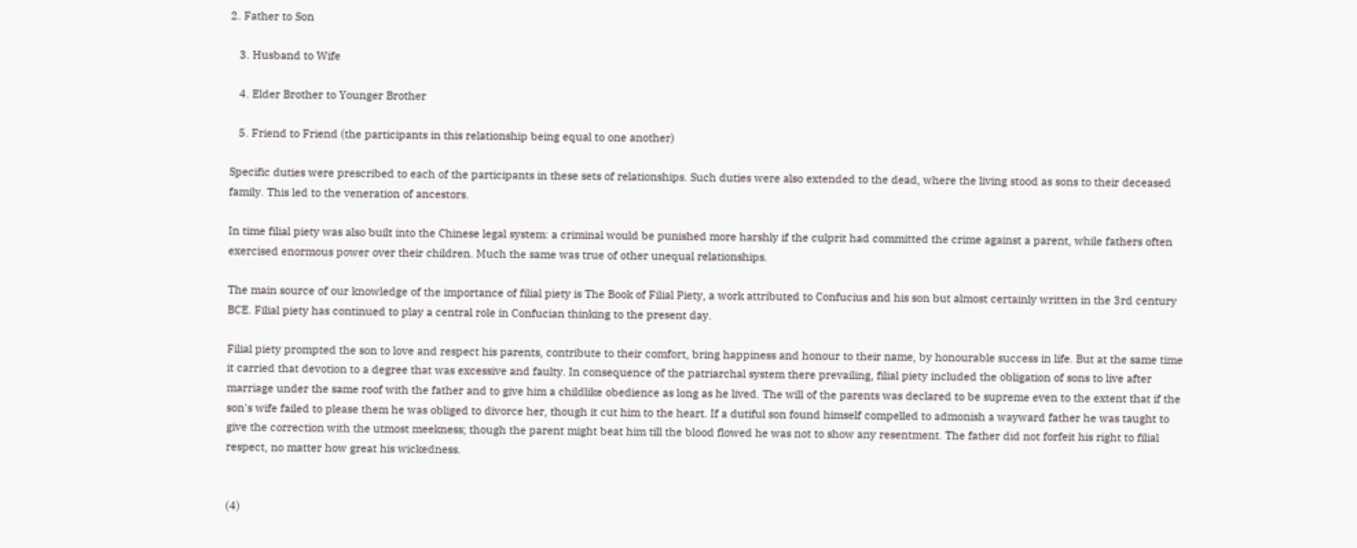2. Father to Son

   3. Husband to Wife

   4. Elder Brother to Younger Brother

   5. Friend to Friend (the participants in this relationship being equal to one another)

Specific duties were prescribed to each of the participants in these sets of relationships. Such duties were also extended to the dead, where the living stood as sons to their deceased family. This led to the veneration of ancestors.

In time filial piety was also built into the Chinese legal system: a criminal would be punished more harshly if the culprit had committed the crime against a parent, while fathers often exercised enormous power over their children. Much the same was true of other unequal relationships.

The main source of our knowledge of the importance of filial piety is The Book of Filial Piety, a work attributed to Confucius and his son but almost certainly written in the 3rd century BCE. Filial piety has continued to play a central role in Confucian thinking to the present day.

Filial piety prompted the son to love and respect his parents, contribute to their comfort, bring happiness and honour to their name, by honourable success in life. But at the same time it carried that devotion to a degree that was excessive and faulty. In consequence of the patriarchal system there prevailing, filial piety included the obligation of sons to live after marriage under the same roof with the father and to give him a childlike obedience as long as he lived. The will of the parents was declared to be supreme even to the extent that if the son's wife failed to please them he was obliged to divorce her, though it cut him to the heart. If a dutiful son found himself compelled to admonish a wayward father he was taught to give the correction with the utmost meekness; though the parent might beat him till the blood flowed he was not to show any resentment. The father did not forfeit his right to filial respect, no matter how great his wickedness.


(4)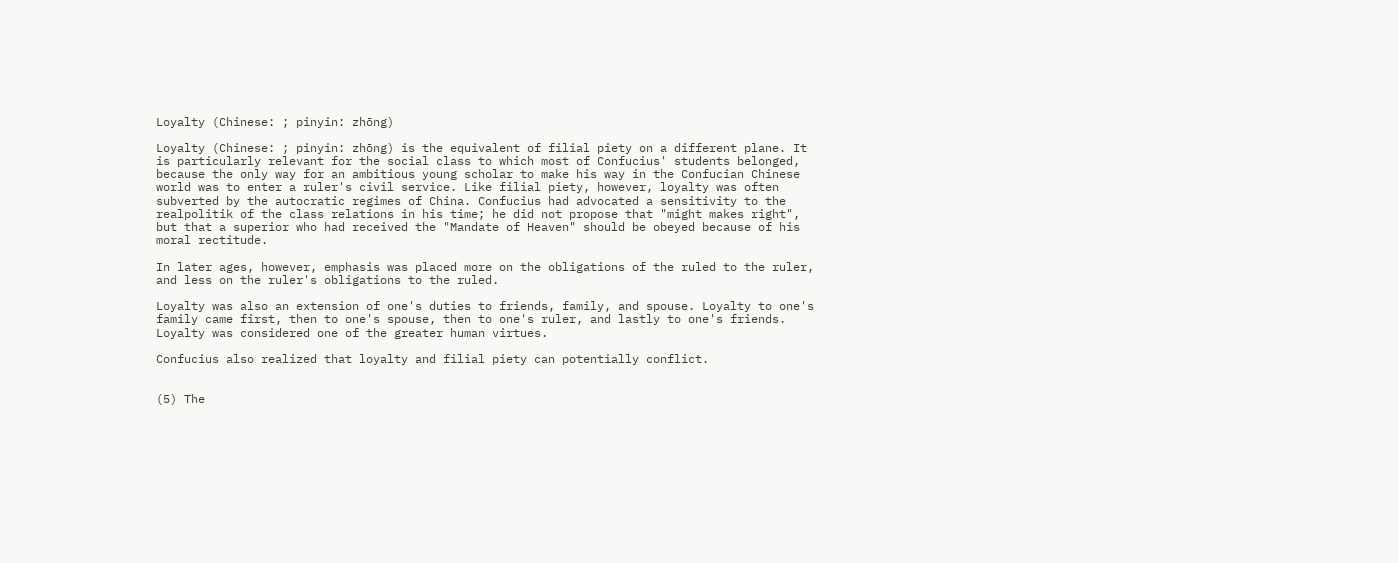Loyalty (Chinese: ; pinyin: zhōng)

Loyalty (Chinese: ; pinyin: zhōng) is the equivalent of filial piety on a different plane. It is particularly relevant for the social class to which most of Confucius' students belonged, because the only way for an ambitious young scholar to make his way in the Confucian Chinese world was to enter a ruler's civil service. Like filial piety, however, loyalty was often subverted by the autocratic regimes of China. Confucius had advocated a sensitivity to the realpolitik of the class relations in his time; he did not propose that "might makes right", but that a superior who had received the "Mandate of Heaven" should be obeyed because of his moral rectitude.

In later ages, however, emphasis was placed more on the obligations of the ruled to the ruler, and less on the ruler's obligations to the ruled.

Loyalty was also an extension of one's duties to friends, family, and spouse. Loyalty to one's family came first, then to one's spouse, then to one's ruler, and lastly to one's friends. Loyalty was considered one of the greater human virtues.

Confucius also realized that loyalty and filial piety can potentially conflict.


(5) The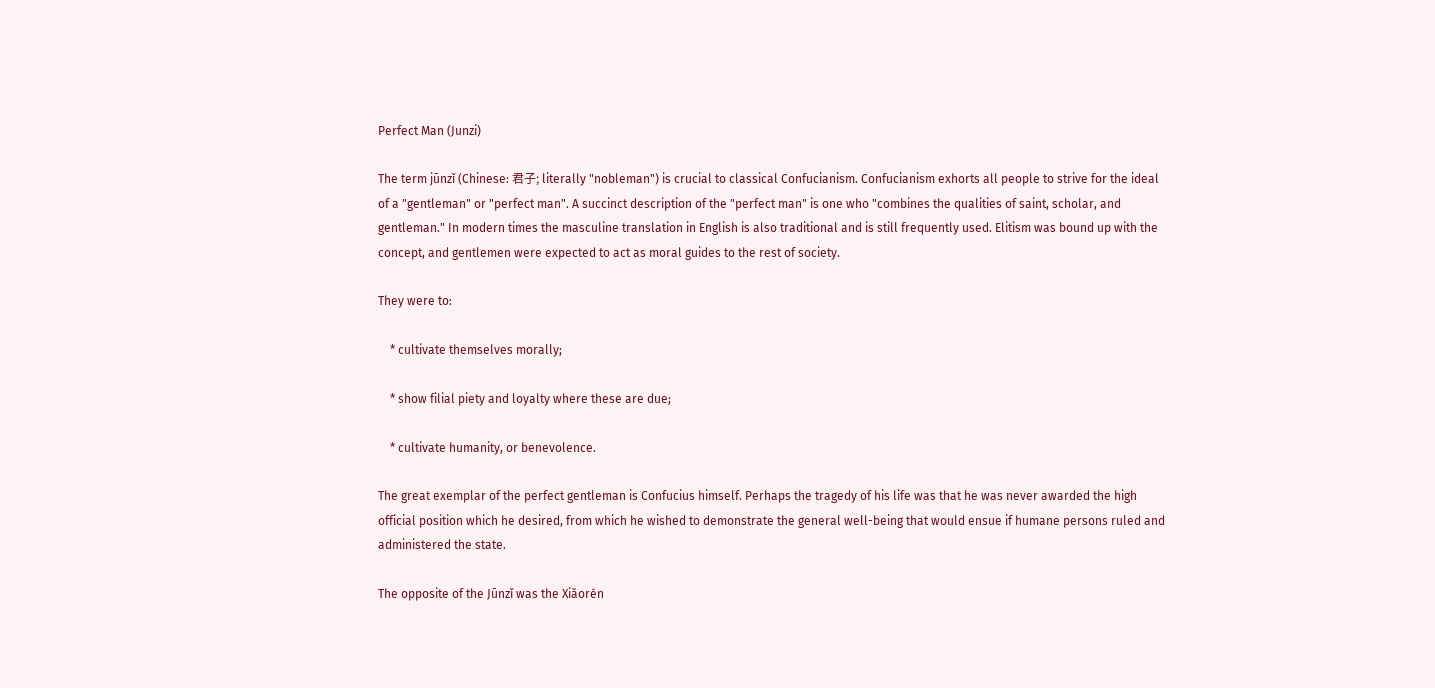Perfect Man (Junzi)

The term jūnzǐ (Chinese: 君子; literally "nobleman") is crucial to classical Confucianism. Confucianism exhorts all people to strive for the ideal of a "gentleman" or "perfect man". A succinct description of the "perfect man" is one who "combines the qualities of saint, scholar, and gentleman." In modern times the masculine translation in English is also traditional and is still frequently used. Elitism was bound up with the concept, and gentlemen were expected to act as moral guides to the rest of society.

They were to:

    * cultivate themselves morally;

    * show filial piety and loyalty where these are due;

    * cultivate humanity, or benevolence.

The great exemplar of the perfect gentleman is Confucius himself. Perhaps the tragedy of his life was that he was never awarded the high official position which he desired, from which he wished to demonstrate the general well-being that would ensue if humane persons ruled and administered the state.

The opposite of the Jūnzǐ was the Xiǎorén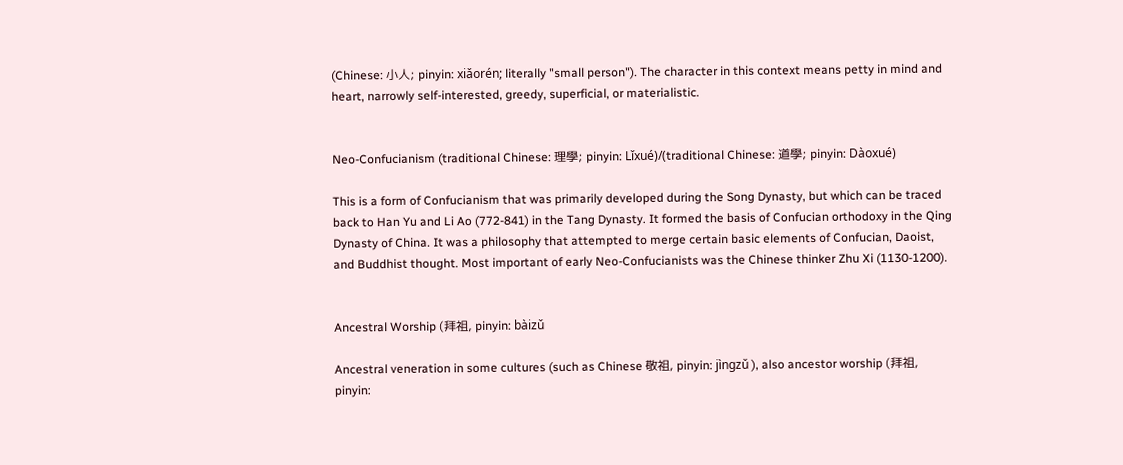(Chinese: 小人; pinyin: xiǎorén; literally "small person"). The character in this context means petty in mind and heart, narrowly self-interested, greedy, superficial, or materialistic.


Neo-Confucianism (traditional Chinese: 理學; pinyin: Lǐxué)/(traditional Chinese: 道學; pinyin: Dàoxué)

This is a form of Confucianism that was primarily developed during the Song Dynasty, but which can be traced back to Han Yu and Li Ao (772-841) in the Tang Dynasty. It formed the basis of Confucian orthodoxy in the Qing Dynasty of China. It was a philosophy that attempted to merge certain basic elements of Confucian, Daoist, and Buddhist thought. Most important of early Neo-Confucianists was the Chinese thinker Zhu Xi (1130-1200).


Ancestral Worship (拜祖, pinyin: bàizǔ

Ancestral veneration in some cultures (such as Chinese 敬祖, pinyin: jìngzǔ ), also ancestor worship (拜祖, pinyin: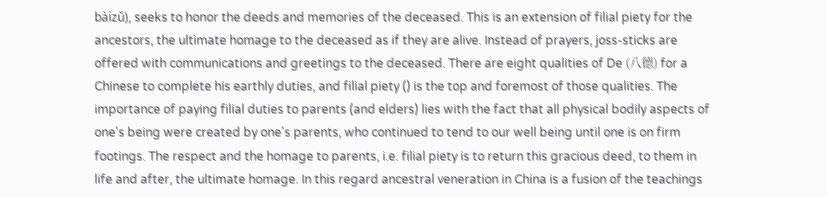bàizǔ), seeks to honor the deeds and memories of the deceased. This is an extension of filial piety for the ancestors, the ultimate homage to the deceased as if they are alive. Instead of prayers, joss-sticks are offered with communications and greetings to the deceased. There are eight qualities of De (八德) for a Chinese to complete his earthly duties, and filial piety () is the top and foremost of those qualities. The importance of paying filial duties to parents (and elders) lies with the fact that all physical bodily aspects of one's being were created by one's parents, who continued to tend to our well being until one is on firm footings. The respect and the homage to parents, i.e. filial piety is to return this gracious deed, to them in life and after, the ultimate homage. In this regard ancestral veneration in China is a fusion of the teachings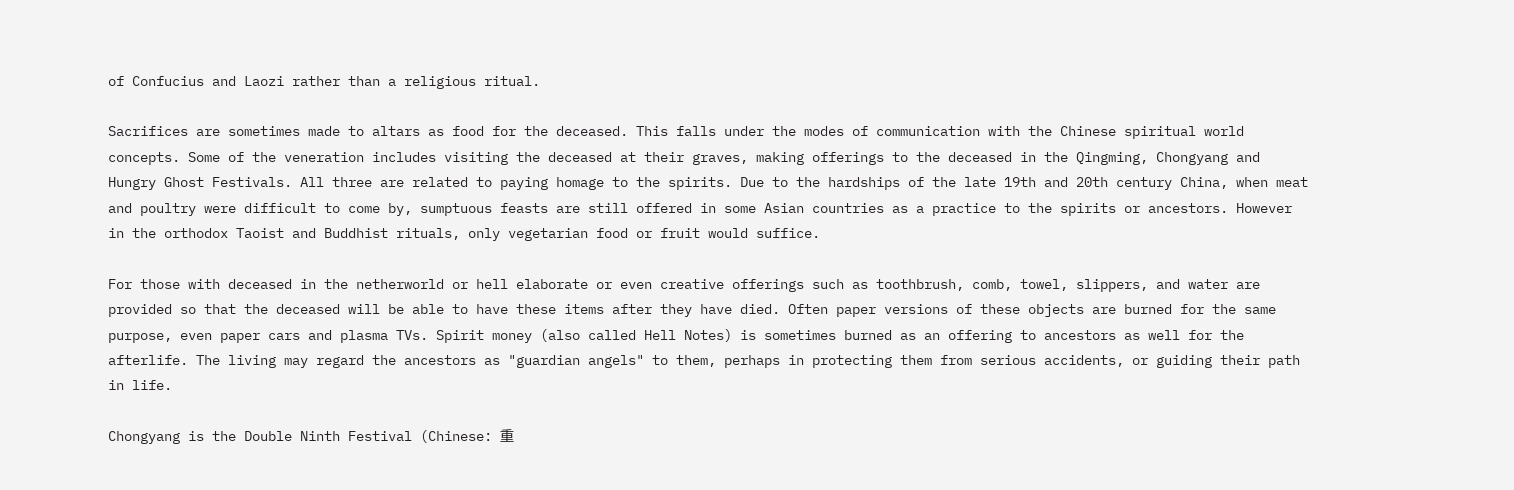of Confucius and Laozi rather than a religious ritual.

Sacrifices are sometimes made to altars as food for the deceased. This falls under the modes of communication with the Chinese spiritual world concepts. Some of the veneration includes visiting the deceased at their graves, making offerings to the deceased in the Qingming, Chongyang and Hungry Ghost Festivals. All three are related to paying homage to the spirits. Due to the hardships of the late 19th and 20th century China, when meat and poultry were difficult to come by, sumptuous feasts are still offered in some Asian countries as a practice to the spirits or ancestors. However in the orthodox Taoist and Buddhist rituals, only vegetarian food or fruit would suffice.

For those with deceased in the netherworld or hell elaborate or even creative offerings such as toothbrush, comb, towel, slippers, and water are provided so that the deceased will be able to have these items after they have died. Often paper versions of these objects are burned for the same purpose, even paper cars and plasma TVs. Spirit money (also called Hell Notes) is sometimes burned as an offering to ancestors as well for the afterlife. The living may regard the ancestors as "guardian angels" to them, perhaps in protecting them from serious accidents, or guiding their path in life.

Chongyang is the Double Ninth Festival (Chinese: 重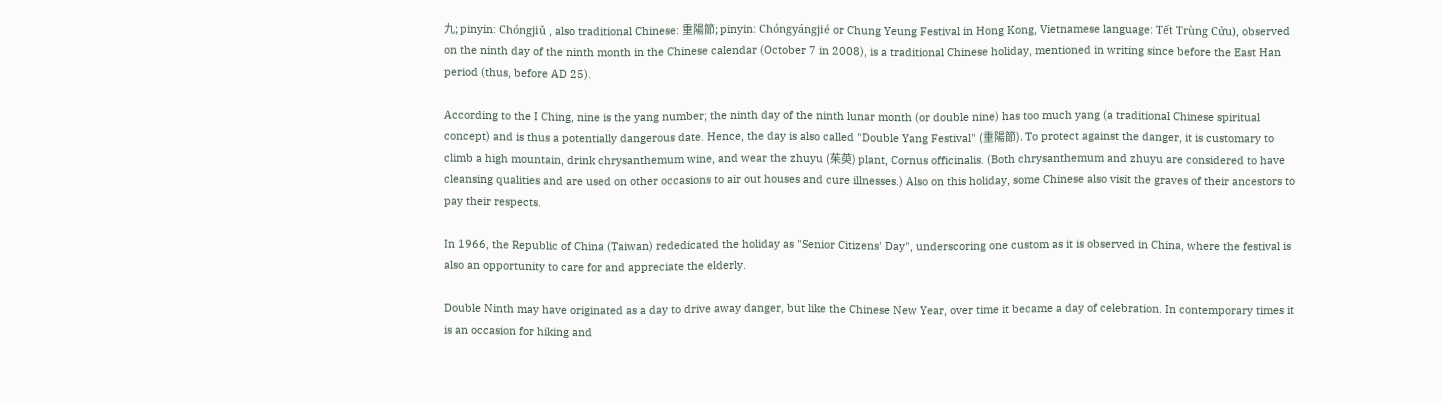九; pinyin: Chóngjiǔ , also traditional Chinese: 重陽節; pinyin: Chóngyángjié or Chung Yeung Festival in Hong Kong, Vietnamese language: Tết Trùng Cửu), observed on the ninth day of the ninth month in the Chinese calendar (October 7 in 2008), is a traditional Chinese holiday, mentioned in writing since before the East Han period (thus, before AD 25).

According to the I Ching, nine is the yang number; the ninth day of the ninth lunar month (or double nine) has too much yang (a traditional Chinese spiritual concept) and is thus a potentially dangerous date. Hence, the day is also called "Double Yang Festival" (重陽節). To protect against the danger, it is customary to climb a high mountain, drink chrysanthemum wine, and wear the zhuyu (茱萸) plant, Cornus officinalis. (Both chrysanthemum and zhuyu are considered to have cleansing qualities and are used on other occasions to air out houses and cure illnesses.) Also on this holiday, some Chinese also visit the graves of their ancestors to pay their respects.

In 1966, the Republic of China (Taiwan) rededicated the holiday as "Senior Citizens' Day", underscoring one custom as it is observed in China, where the festival is also an opportunity to care for and appreciate the elderly.

Double Ninth may have originated as a day to drive away danger, but like the Chinese New Year, over time it became a day of celebration. In contemporary times it is an occasion for hiking and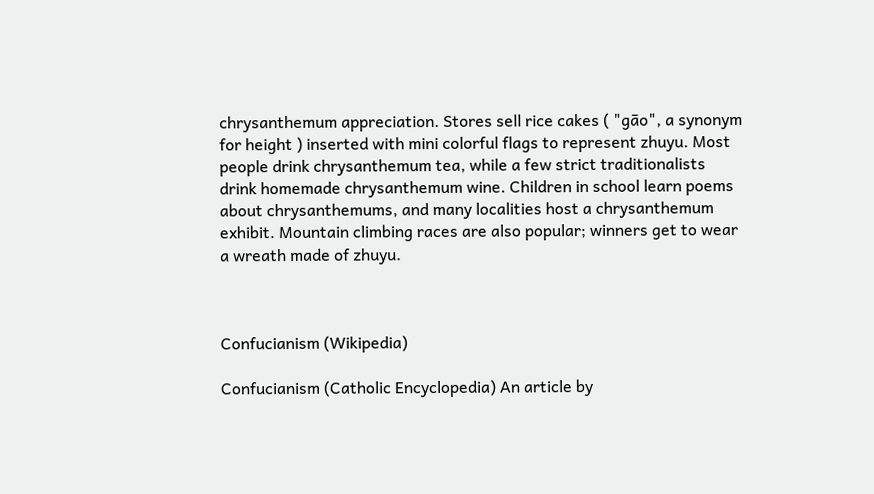chrysanthemum appreciation. Stores sell rice cakes ( "gāo", a synonym for height ) inserted with mini colorful flags to represent zhuyu. Most people drink chrysanthemum tea, while a few strict traditionalists drink homemade chrysanthemum wine. Children in school learn poems about chrysanthemums, and many localities host a chrysanthemum exhibit. Mountain climbing races are also popular; winners get to wear a wreath made of zhuyu.



Confucianism (Wikipedia)

Confucianism (Catholic Encyclopedia) An article by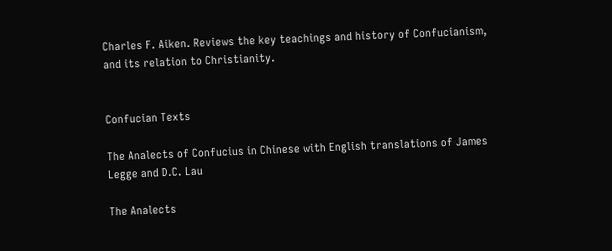Charles F. Aiken. Reviews the key teachings and history of Confucianism, and its relation to Christianity.


Confucian Texts

The Analects of Confucius in Chinese with English translations of James Legge and D.C. Lau

The Analects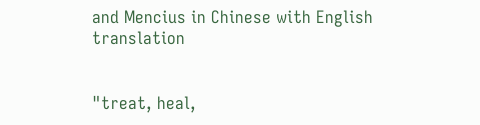and Mencius in Chinese with English translation


"treat, heal,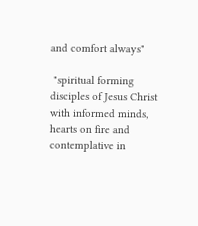and comfort always"

 "spiritual forming disciples of Jesus Christ with informed minds, hearts on fire and contemplative in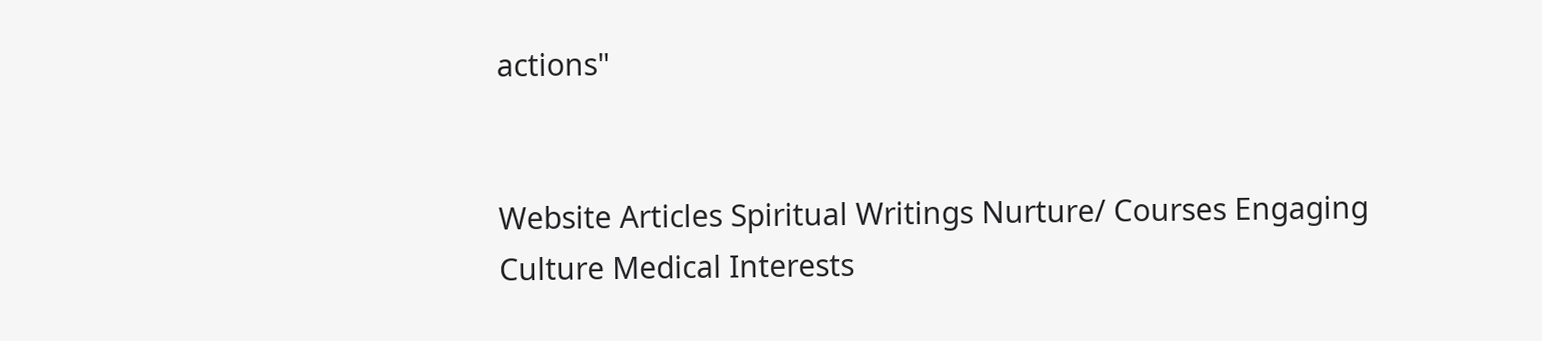actions"


Website Articles Spiritual Writings Nurture/ Courses Engaging Culture Medical Interests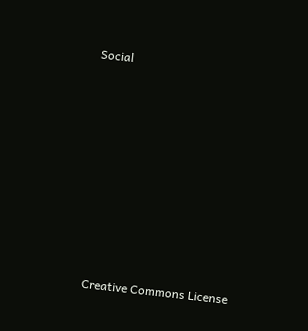Social















  Creative Commons License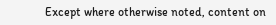Except where otherwise noted, content on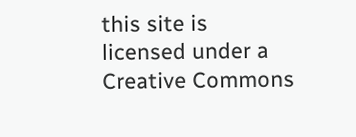this site is
licensed under a
Creative Commons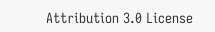Attribution 3.0 License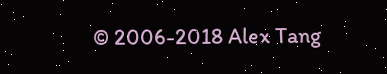© 2006-2018 Alex Tang